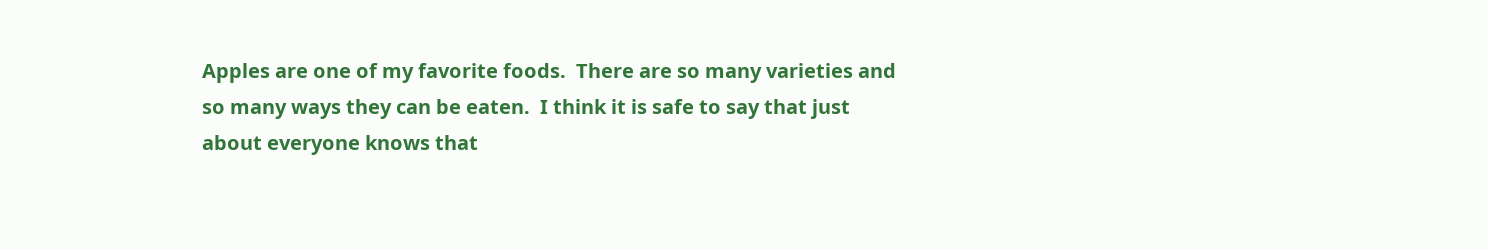Apples are one of my favorite foods.  There are so many varieties and so many ways they can be eaten.  I think it is safe to say that just about everyone knows that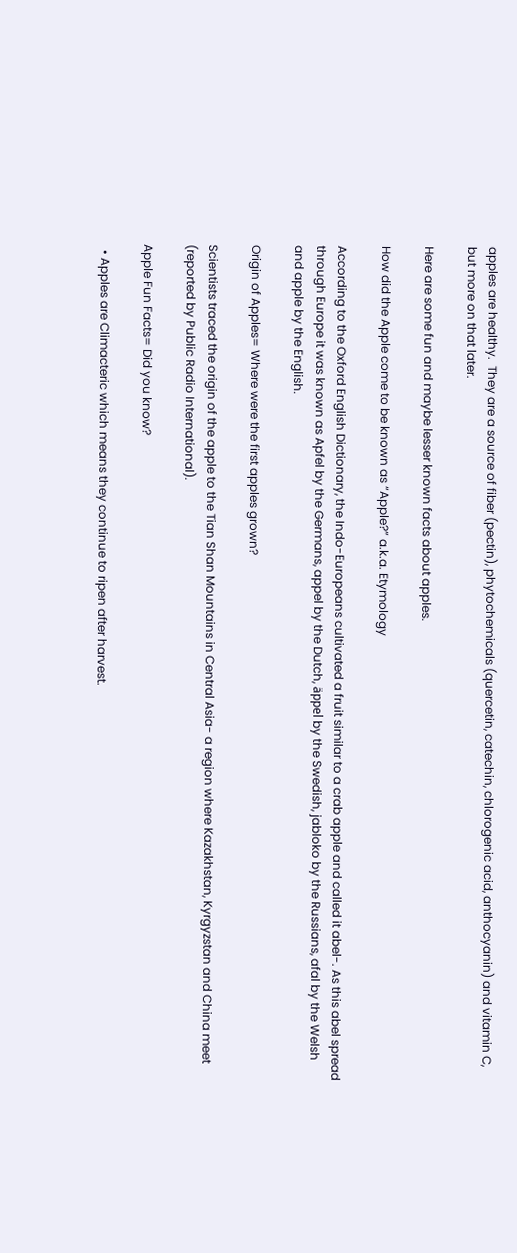apples are healthy.  They are a source of fiber (pectin), phytochemicals (quercetin, catechin, chlorogenic acid, anthocyanin) and vitamin C, but more on that later.

Here are some fun and maybe lesser known facts about apples.

How did the Apple come to be known as “Apple?” a.k.a. Etymology

According to the Oxford English Dictionary, the Indo-Europeans cultivated a fruit similar to a crab apple and called it abel-. As this abel spread through Europe it was known as Apfel by the Germans, appel by the Dutch, äppel by the Swedish, jabloko by the Russians, afal by the Welsh and apple by the English.

Origin of Apples= Where were the first apples grown?

Scientists traced the origin of the apple to the Tian Shan Mountains in Central Asia- a region where Kazakhstan, Kyrgyzstan and China meet (reported by Public Radio International).

Apple Fun Facts= Did you know?

  • Apples are Climacteric which means they continue to ripen after harvest.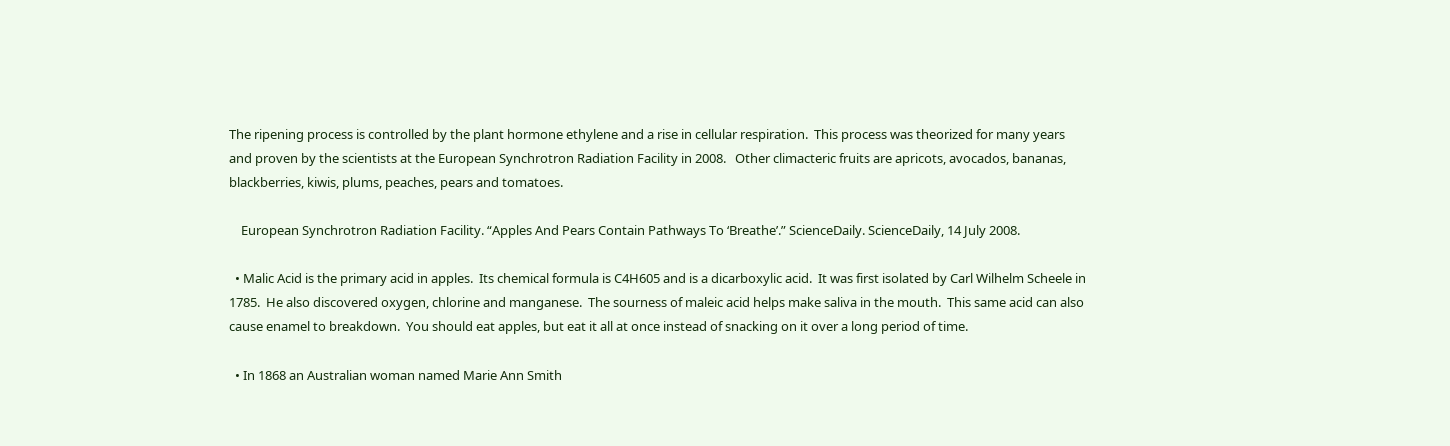The ripening process is controlled by the plant hormone ethylene and a rise in cellular respiration.  This process was theorized for many years and proven by the scientists at the European Synchrotron Radiation Facility in 2008.   Other climacteric fruits are apricots, avocados, bananas, blackberries, kiwis, plums, peaches, pears and tomatoes.

    European Synchrotron Radiation Facility. “Apples And Pears Contain Pathways To ‘Breathe’.” ScienceDaily. ScienceDaily, 14 July 2008.

  • Malic Acid is the primary acid in apples.  Its chemical formula is C4H605 and is a dicarboxylic acid.  It was first isolated by Carl Wilhelm Scheele in 1785.  He also discovered oxygen, chlorine and manganese.  The sourness of maleic acid helps make saliva in the mouth.  This same acid can also cause enamel to breakdown.  You should eat apples, but eat it all at once instead of snacking on it over a long period of time.

  • In 1868 an Australian woman named Marie Ann Smith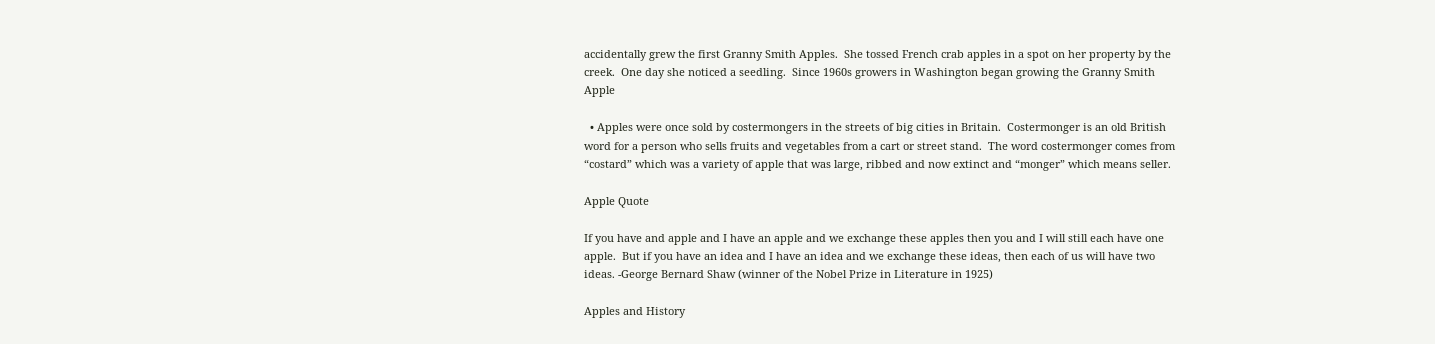accidentally grew the first Granny Smith Apples.  She tossed French crab apples in a spot on her property by the creek.  One day she noticed a seedling.  Since 1960s growers in Washington began growing the Granny Smith Apple

  • Apples were once sold by costermongers in the streets of big cities in Britain.  Costermonger is an old British word for a person who sells fruits and vegetables from a cart or street stand.  The word costermonger comes from “costard” which was a variety of apple that was large, ribbed and now extinct and “monger” which means seller.

Apple Quote

If you have and apple and I have an apple and we exchange these apples then you and I will still each have one apple.  But if you have an idea and I have an idea and we exchange these ideas, then each of us will have two ideas. -George Bernard Shaw (winner of the Nobel Prize in Literature in 1925)

Apples and History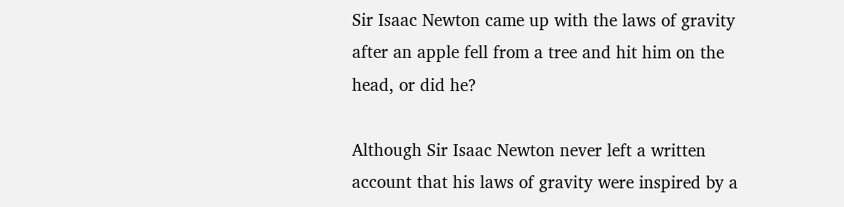Sir Isaac Newton came up with the laws of gravity after an apple fell from a tree and hit him on the head, or did he?

Although Sir Isaac Newton never left a written account that his laws of gravity were inspired by a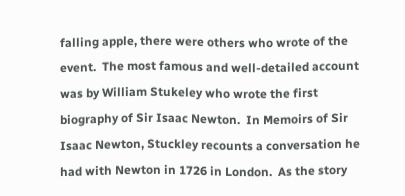falling apple, there were others who wrote of the event.  The most famous and well-detailed account was by William Stukeley who wrote the first biography of Sir Isaac Newton.  In Memoirs of Sir Isaac Newton, Stuckley recounts a conversation he had with Newton in 1726 in London.  As the story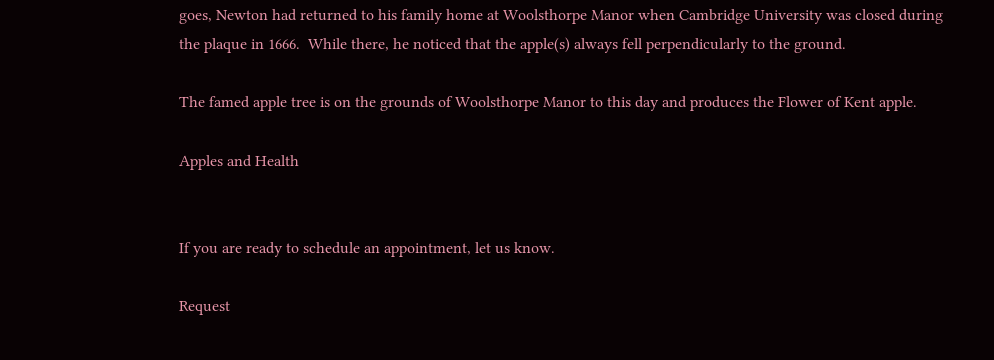goes, Newton had returned to his family home at Woolsthorpe Manor when Cambridge University was closed during the plaque in 1666.  While there, he noticed that the apple(s) always fell perpendicularly to the ground.

The famed apple tree is on the grounds of Woolsthorpe Manor to this day and produces the Flower of Kent apple.

Apples and Health


If you are ready to schedule an appointment, let us know.

Request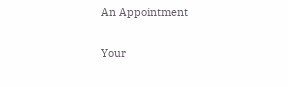An Appointment

Your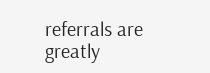referrals are greatly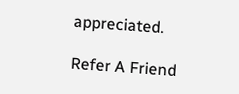appreciated.

Refer A Friend